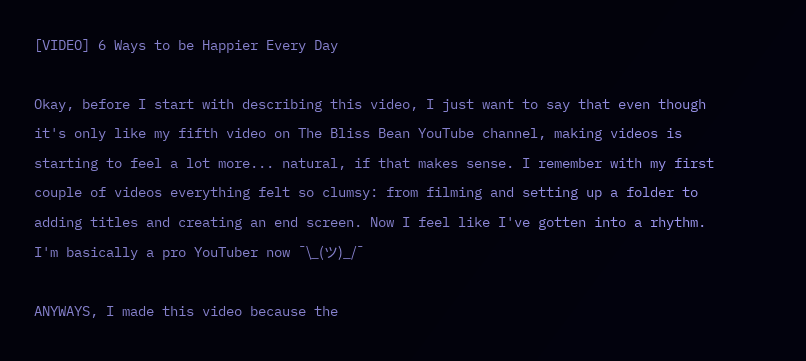[VIDEO] 6 Ways to be Happier Every Day

Okay, before I start with describing this video, I just want to say that even though it's only like my fifth video on The Bliss Bean YouTube channel, making videos is starting to feel a lot more... natural, if that makes sense. I remember with my first couple of videos everything felt so clumsy: from filming and setting up a folder to adding titles and creating an end screen. Now I feel like I've gotten into a rhythm. I'm basically a pro YouTuber now ¯\_(ツ)_/¯

ANYWAYS, I made this video because the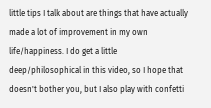little tips I talk about are things that have actually made a lot of improvement in my own life/happiness. I do get a little deep/philosophical in this video, so I hope that doesn't bother you, but I also play with confetti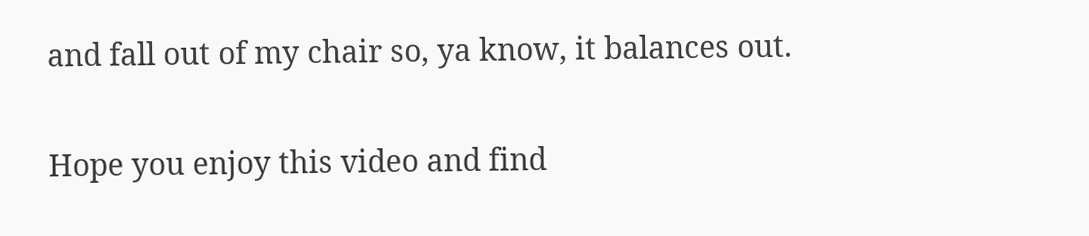and fall out of my chair so, ya know, it balances out.

Hope you enjoy this video and find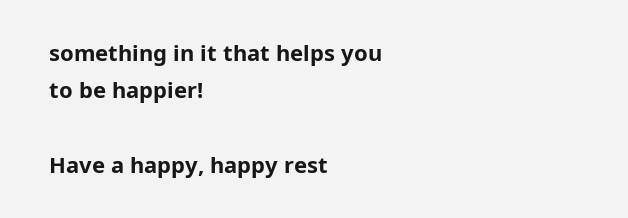something in it that helps you to be happier!

Have a happy, happy rest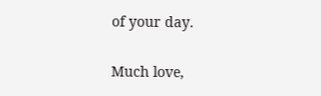of your day.

Much love,